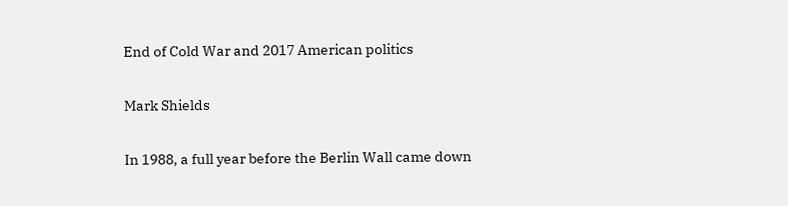End of Cold War and 2017 American politics

Mark Shields

In 1988, a full year before the Berlin Wall came down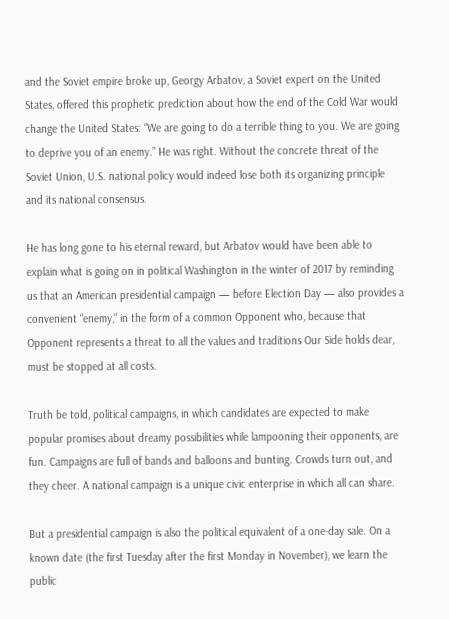and the Soviet empire broke up, Georgy Arbatov, a Soviet expert on the United States, offered this prophetic prediction about how the end of the Cold War would change the United States: “We are going to do a terrible thing to you. We are going to deprive you of an enemy.” He was right. Without the concrete threat of the Soviet Union, U.S. national policy would indeed lose both its organizing principle and its national consensus.

He has long gone to his eternal reward, but Arbatov would have been able to explain what is going on in political Washington in the winter of 2017 by reminding us that an American presidential campaign — before Election Day — also provides a convenient “enemy,” in the form of a common Opponent who, because that Opponent represents a threat to all the values and traditions Our Side holds dear, must be stopped at all costs.

Truth be told, political campaigns, in which candidates are expected to make popular promises about dreamy possibilities while lampooning their opponents, are fun. Campaigns are full of bands and balloons and bunting. Crowds turn out, and they cheer. A national campaign is a unique civic enterprise in which all can share.

But a presidential campaign is also the political equivalent of a one-day sale. On a known date (the first Tuesday after the first Monday in November), we learn the public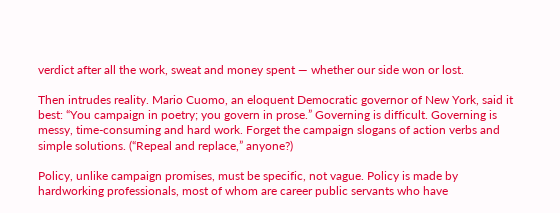verdict after all the work, sweat and money spent — whether our side won or lost.

Then intrudes reality. Mario Cuomo, an eloquent Democratic governor of New York, said it best: “You campaign in poetry; you govern in prose.” Governing is difficult. Governing is messy, time-consuming and hard work. Forget the campaign slogans of action verbs and simple solutions. (“Repeal and replace,” anyone?)

Policy, unlike campaign promises, must be specific, not vague. Policy is made by hardworking professionals, most of whom are career public servants who have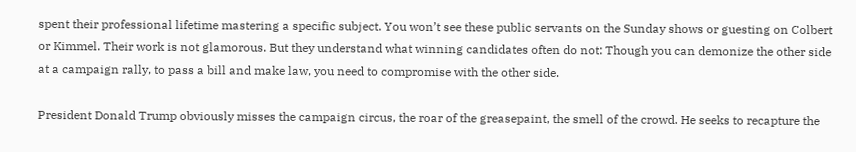spent their professional lifetime mastering a specific subject. You won’t see these public servants on the Sunday shows or guesting on Colbert or Kimmel. Their work is not glamorous. But they understand what winning candidates often do not: Though you can demonize the other side at a campaign rally, to pass a bill and make law, you need to compromise with the other side.

President Donald Trump obviously misses the campaign circus, the roar of the greasepaint, the smell of the crowd. He seeks to recapture the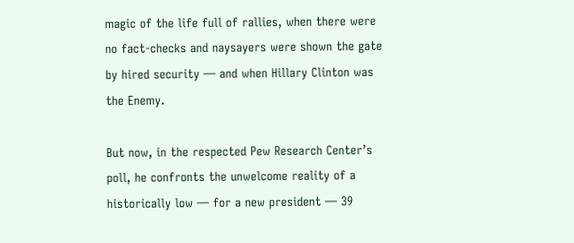magic of the life full of rallies, when there were no fact-checks and naysayers were shown the gate by hired security — and when Hillary Clinton was the Enemy.

But now, in the respected Pew Research Center’s poll, he confronts the unwelcome reality of a historically low — for a new president — 39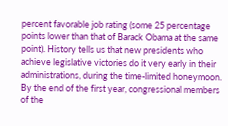percent favorable job rating (some 25 percentage points lower than that of Barack Obama at the same point). History tells us that new presidents who achieve legislative victories do it very early in their administrations, during the time-limited honeymoon. By the end of the first year, congressional members of the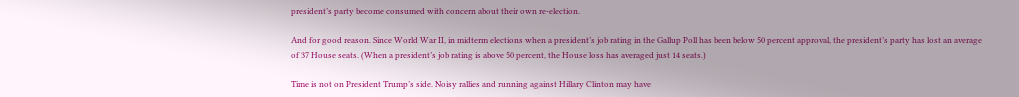president’s party become consumed with concern about their own re-election.

And for good reason. Since World War II, in midterm elections when a president’s job rating in the Gallup Poll has been below 50 percent approval, the president’s party has lost an average of 37 House seats. (When a president’s job rating is above 50 percent, the House loss has averaged just 14 seats.)

Time is not on President Trump’s side. Noisy rallies and running against Hillary Clinton may have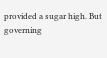provided a sugar high. But governing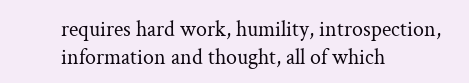requires hard work, humility, introspection, information and thought, all of which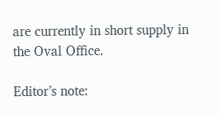are currently in short supply in the Oval Office.

Editor’s note: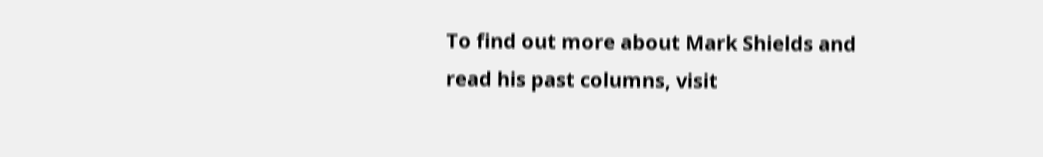To find out more about Mark Shields and read his past columns, visit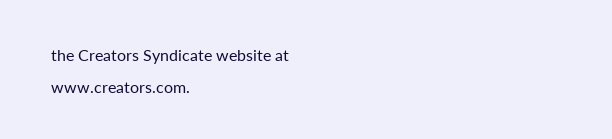the Creators Syndicate website at www.creators.com.